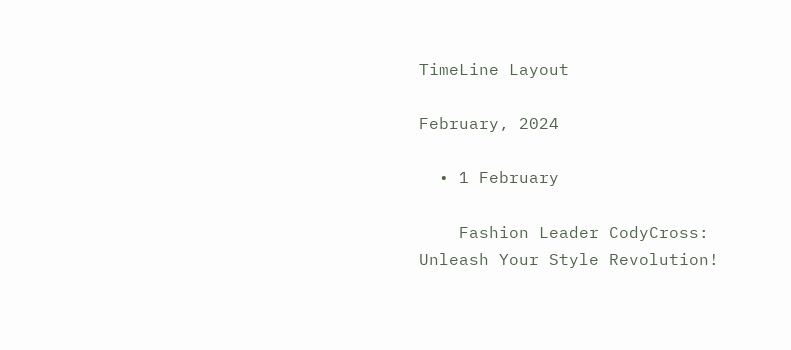TimeLine Layout

February, 2024

  • 1 February

    Fashion Leader CodyCross: Unleash Your Style Revolution!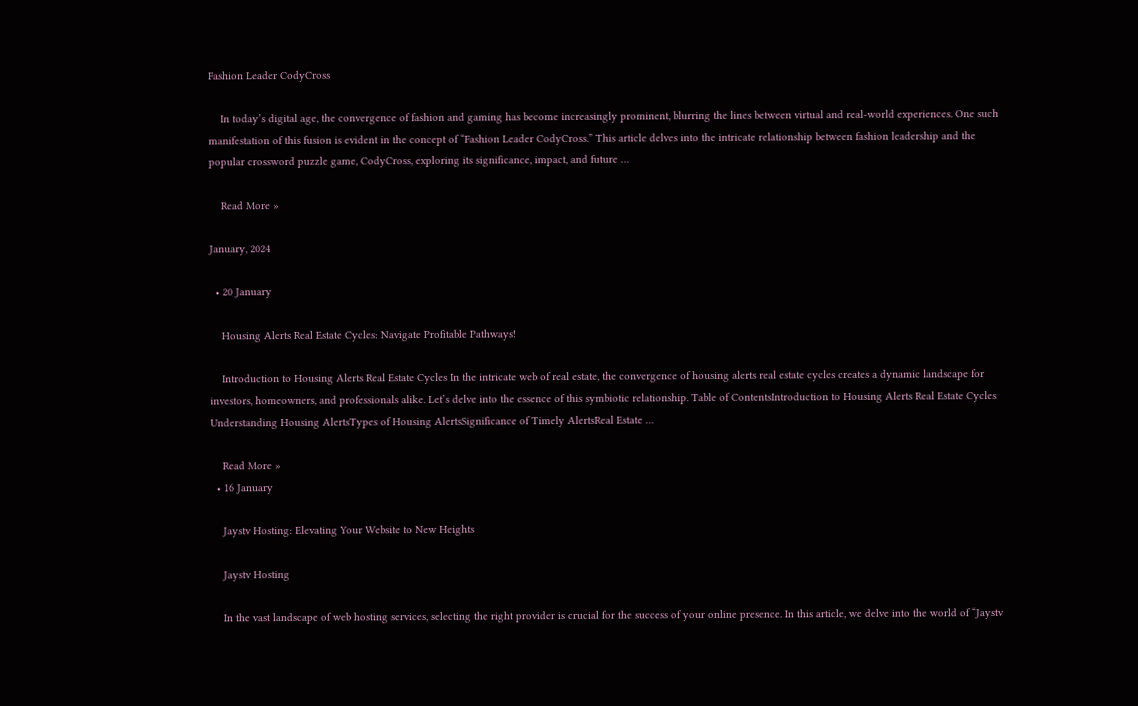Fashion Leader CodyCross

    In today’s digital age, the convergence of fashion and gaming has become increasingly prominent, blurring the lines between virtual and real-world experiences. One such manifestation of this fusion is evident in the concept of “Fashion Leader CodyCross.” This article delves into the intricate relationship between fashion leadership and the popular crossword puzzle game, CodyCross, exploring its significance, impact, and future …

    Read More »

January, 2024

  • 20 January

    Housing Alerts Real Estate Cycles: Navigate Profitable Pathways!

    Introduction to Housing Alerts Real Estate Cycles In the intricate web of real estate, the convergence of housing alerts real estate cycles creates a dynamic landscape for investors, homeowners, and professionals alike. Let’s delve into the essence of this symbiotic relationship. Table of ContentsIntroduction to Housing Alerts Real Estate Cycles Understanding Housing AlertsTypes of Housing AlertsSignificance of Timely AlertsReal Estate …

    Read More »
  • 16 January

    Jaystv Hosting: Elevating Your Website to New Heights

    Jaystv Hosting

    In the vast landscape of web hosting services, selecting the right provider is crucial for the success of your online presence. In this article, we delve into the world of “Jaystv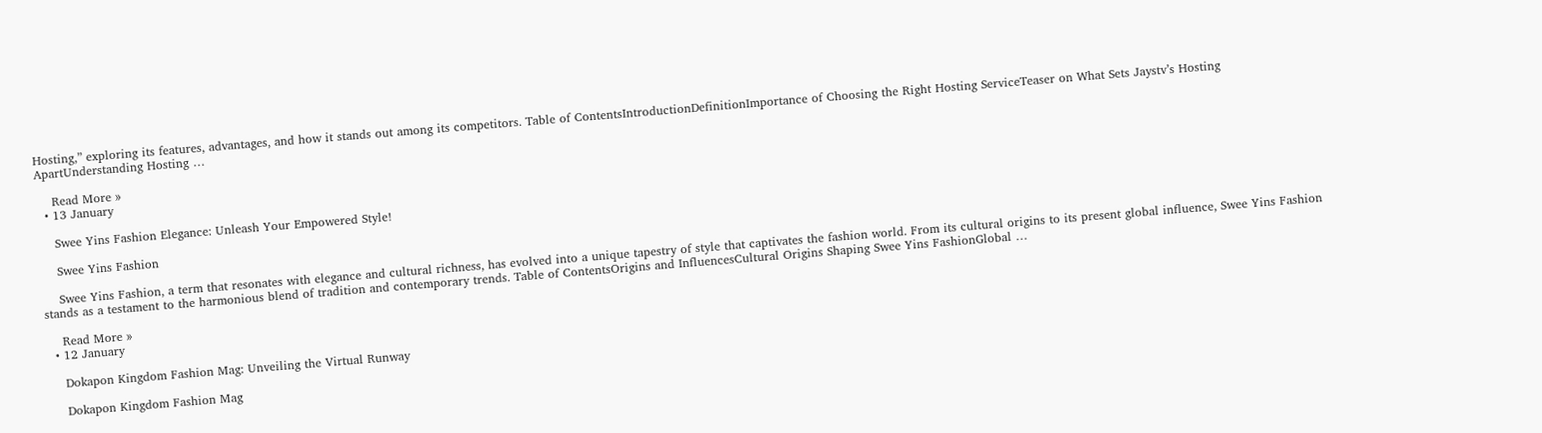Hosting,” exploring its features, advantages, and how it stands out among its competitors. Table of ContentsIntroductionDefinitionImportance of Choosing the Right Hosting ServiceTeaser on What Sets Jaystv’s Hosting ApartUnderstanding Hosting …

    Read More »
  • 13 January

    Swee Yins Fashion Elegance: Unleash Your Empowered Style!

    Swee Yins Fashion

    Swee Yins Fashion, a term that resonates with elegance and cultural richness, has evolved into a unique tapestry of style that captivates the fashion world. From its cultural origins to its present global influence, Swee Yins Fashion stands as a testament to the harmonious blend of tradition and contemporary trends. Table of ContentsOrigins and InfluencesCultural Origins Shaping Swee Yins FashionGlobal …

    Read More »
  • 12 January

    Dokapon Kingdom Fashion Mag: Unveiling the Virtual Runway

    Dokapon Kingdom Fashion Mag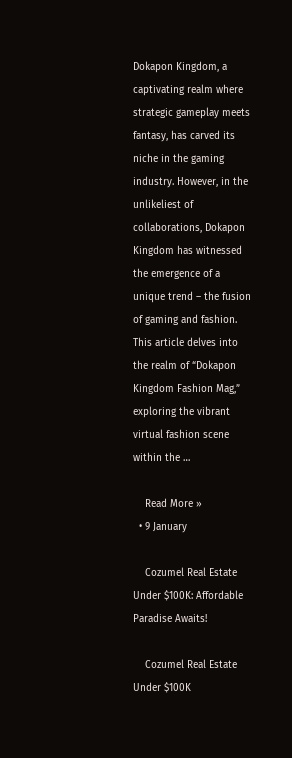Dokapon Kingdom, a captivating realm where strategic gameplay meets fantasy, has carved its niche in the gaming industry. However, in the unlikeliest of collaborations, Dokapon Kingdom has witnessed the emergence of a unique trend – the fusion of gaming and fashion. This article delves into the realm of “Dokapon Kingdom Fashion Mag,” exploring the vibrant virtual fashion scene within the …

    Read More »
  • 9 January

    Cozumel Real Estate Under $100K: Affordable Paradise Awaits!

    Cozumel Real Estate Under $100K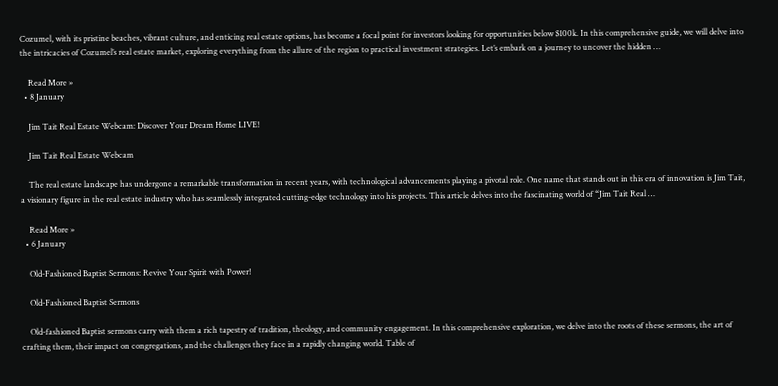Cozumel, with its pristine beaches, vibrant culture, and enticing real estate options, has become a focal point for investors looking for opportunities below $100k. In this comprehensive guide, we will delve into the intricacies of Cozumel’s real estate market, exploring everything from the allure of the region to practical investment strategies. Let’s embark on a journey to uncover the hidden …

    Read More »
  • 8 January

    Jim Tait Real Estate Webcam: Discover Your Dream Home LIVE!

    Jim Tait Real Estate Webcam

    The real estate landscape has undergone a remarkable transformation in recent years, with technological advancements playing a pivotal role. One name that stands out in this era of innovation is Jim Tait, a visionary figure in the real estate industry who has seamlessly integrated cutting-edge technology into his projects. This article delves into the fascinating world of “Jim Tait Real …

    Read More »
  • 6 January

    Old-Fashioned Baptist Sermons: Revive Your Spirit with Power!

    Old-Fashioned Baptist Sermons

    Old-fashioned Baptist sermons carry with them a rich tapestry of tradition, theology, and community engagement. In this comprehensive exploration, we delve into the roots of these sermons, the art of crafting them, their impact on congregations, and the challenges they face in a rapidly changing world. Table of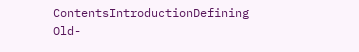ContentsIntroductionDefining Old-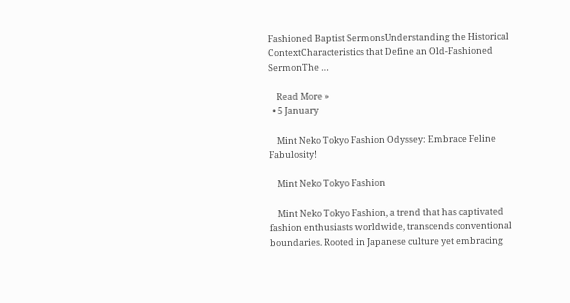Fashioned Baptist SermonsUnderstanding the Historical ContextCharacteristics that Define an Old-Fashioned SermonThe …

    Read More »
  • 5 January

    Mint Neko Tokyo Fashion Odyssey: Embrace Feline Fabulosity!

    Mint Neko Tokyo Fashion

    Mint Neko Tokyo Fashion, a trend that has captivated fashion enthusiasts worldwide, transcends conventional boundaries. Rooted in Japanese culture yet embracing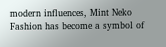modern influences, Mint Neko Fashion has become a symbol of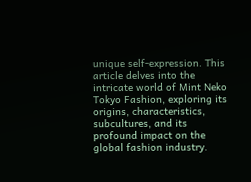unique self-expression. This article delves into the intricate world of Mint Neko Tokyo Fashion, exploring its origins, characteristics, subcultures, and its profound impact on the global fashion industry.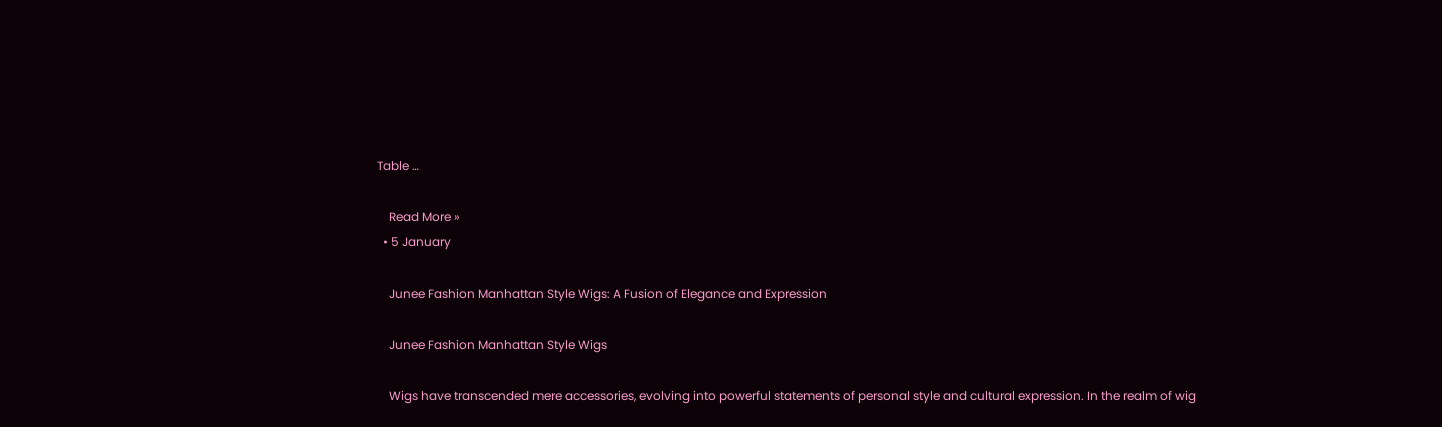Table …

    Read More »
  • 5 January

    Junee Fashion Manhattan Style Wigs: A Fusion of Elegance and Expression

    Junee Fashion Manhattan Style Wigs

    Wigs have transcended mere accessories, evolving into powerful statements of personal style and cultural expression. In the realm of wig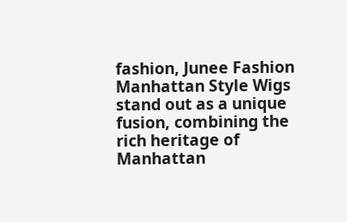fashion, Junee Fashion Manhattan Style Wigs stand out as a unique fusion, combining the rich heritage of Manhattan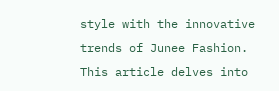style with the innovative trends of Junee Fashion. This article delves into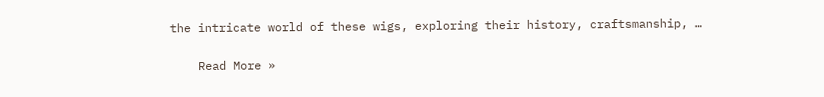the intricate world of these wigs, exploring their history, craftsmanship, …

    Read More »